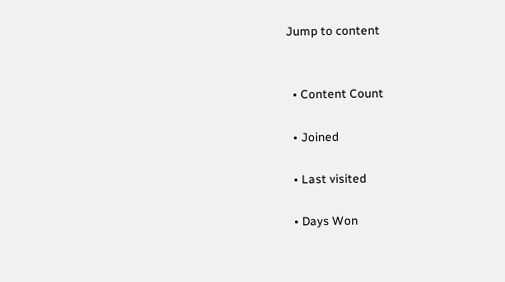Jump to content


  • Content Count

  • Joined

  • Last visited

  • Days Won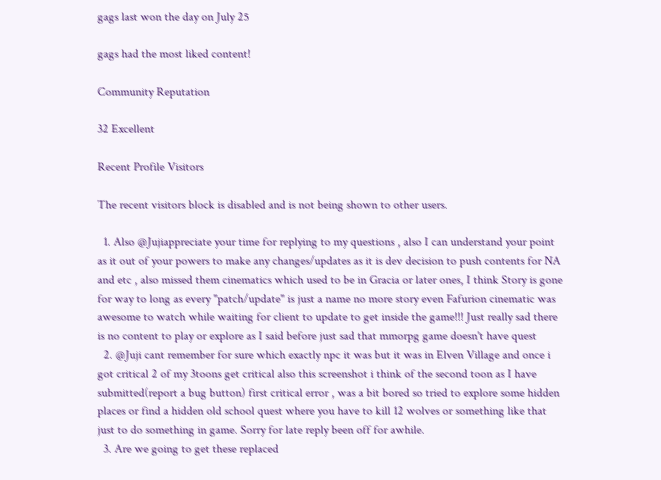gags last won the day on July 25

gags had the most liked content!

Community Reputation

32 Excellent

Recent Profile Visitors

The recent visitors block is disabled and is not being shown to other users.

  1. Also @Jujiappreciate your time for replying to my questions , also I can understand your point as it out of your powers to make any changes/updates as it is dev decision to push contents for NA and etc , also missed them cinematics which used to be in Gracia or later ones, I think Story is gone for way to long as every "patch/update" is just a name no more story even Fafurion cinematic was awesome to watch while waiting for client to update to get inside the game!!! Just really sad there is no content to play or explore as I said before just sad that mmorpg game doesn't have quest
  2. @Juji cant remember for sure which exactly npc it was but it was in Elven Village and once i got critical 2 of my 3toons get critical also this screenshot i think of the second toon as I have submitted(report a bug button) first critical error , was a bit bored so tried to explore some hidden places or find a hidden old school quest where you have to kill 12 wolves or something like that just to do something in game. Sorry for late reply been off for awhile.
  3. Are we going to get these replaced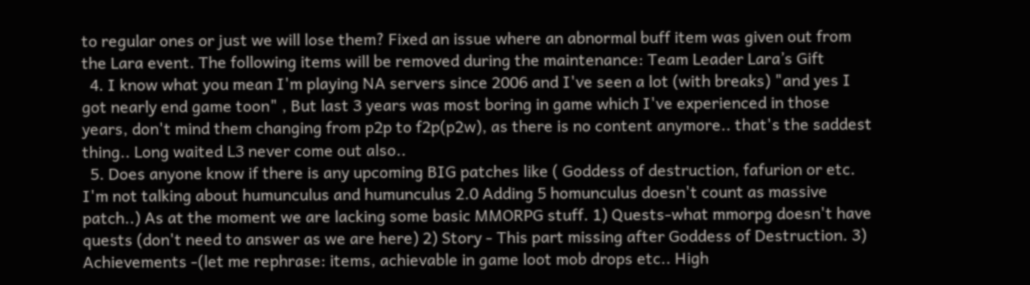to regular ones or just we will lose them? Fixed an issue where an abnormal buff item was given out from the Lara event. The following items will be removed during the maintenance: Team Leader Lara’s Gift
  4. I know what you mean I'm playing NA servers since 2006 and I've seen a lot (with breaks) "and yes I got nearly end game toon" , But last 3 years was most boring in game which I've experienced in those years, don't mind them changing from p2p to f2p(p2w), as there is no content anymore.. that's the saddest thing.. Long waited L3 never come out also..
  5. Does anyone know if there is any upcoming BIG patches like ( Goddess of destruction, fafurion or etc. I'm not talking about humunculus and humunculus 2.0 Adding 5 homunculus doesn't count as massive patch..) As at the moment we are lacking some basic MMORPG stuff. 1) Quests-what mmorpg doesn't have quests (don't need to answer as we are here) 2) Story - This part missing after Goddess of Destruction. 3) Achievements -(let me rephrase: items, achievable in game loot mob drops etc.. High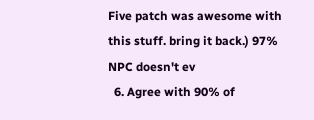Five patch was awesome with this stuff. bring it back.) 97% NPC doesn't ev
  6. Agree with 90% of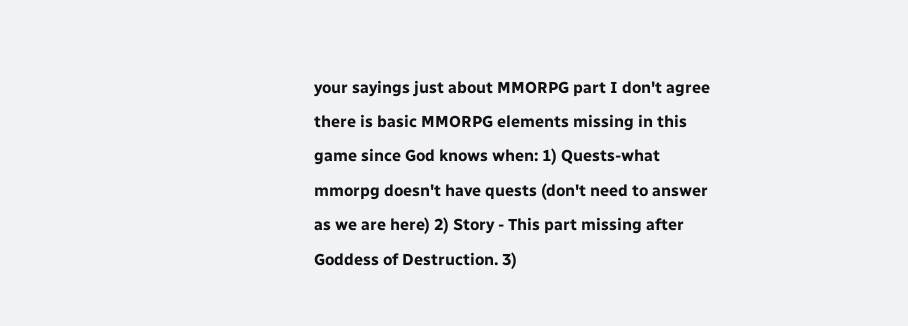your sayings just about MMORPG part I don't agree there is basic MMORPG elements missing in this game since God knows when: 1) Quests-what mmorpg doesn't have quests (don't need to answer as we are here) 2) Story - This part missing after Goddess of Destruction. 3)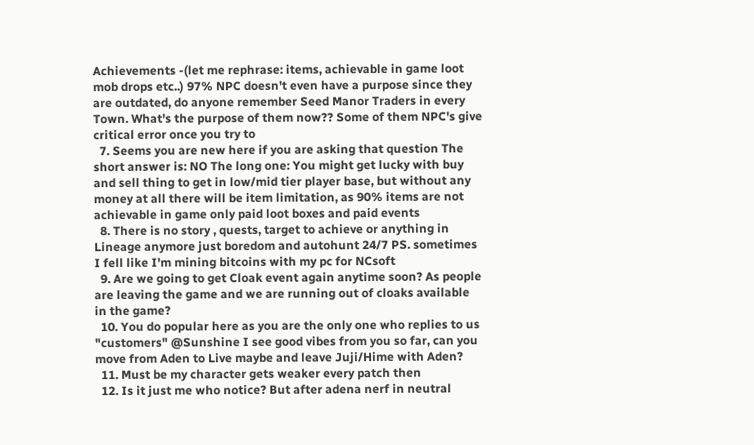Achievements -(let me rephrase: items, achievable in game loot mob drops etc..) 97% NPC doesn't even have a purpose since they are outdated, do anyone remember Seed Manor Traders in every Town. What's the purpose of them now?? Some of them NPC's give critical error once you try to
  7. Seems you are new here if you are asking that question The short answer is: NO The long one: You might get lucky with buy and sell thing to get in low/mid tier player base, but without any money at all there will be item limitation, as 90% items are not achievable in game only paid loot boxes and paid events
  8. There is no story , quests, target to achieve or anything in Lineage anymore just boredom and autohunt 24/7 PS. sometimes I fell like I'm mining bitcoins with my pc for NCsoft
  9. Are we going to get Cloak event again anytime soon? As people are leaving the game and we are running out of cloaks available in the game?
  10. You do popular here as you are the only one who replies to us "customers" @Sunshine I see good vibes from you so far, can you move from Aden to Live maybe and leave Juji/Hime with Aden?
  11. Must be my character gets weaker every patch then
  12. Is it just me who notice? But after adena nerf in neutral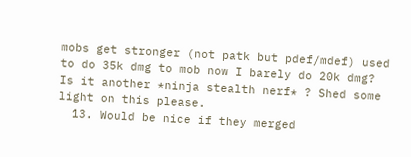mobs get stronger (not patk but pdef/mdef) used to do 35k dmg to mob now I barely do 20k dmg? Is it another *ninja stealth nerf* ? Shed some light on this please.
  13. Would be nice if they merged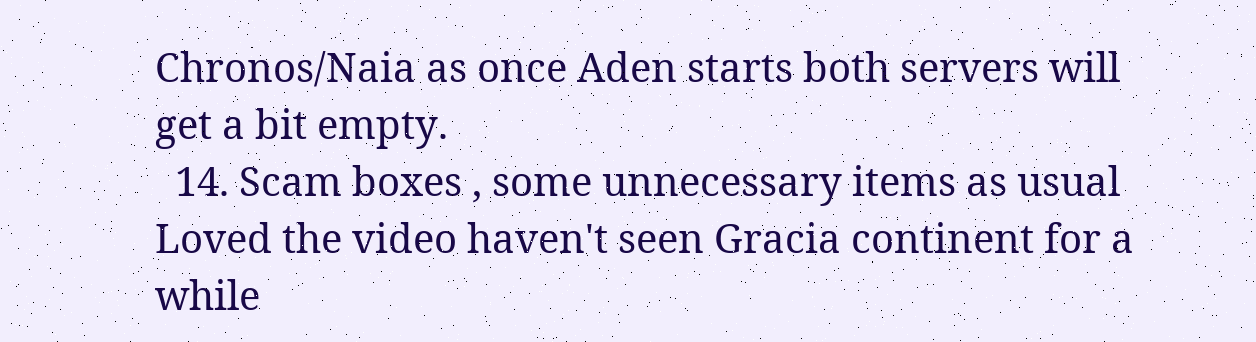Chronos/Naia as once Aden starts both servers will get a bit empty.
  14. Scam boxes , some unnecessary items as usual Loved the video haven't seen Gracia continent for a while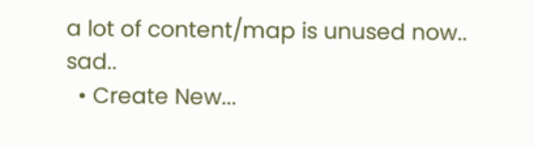a lot of content/map is unused now.. sad..
  • Create New...